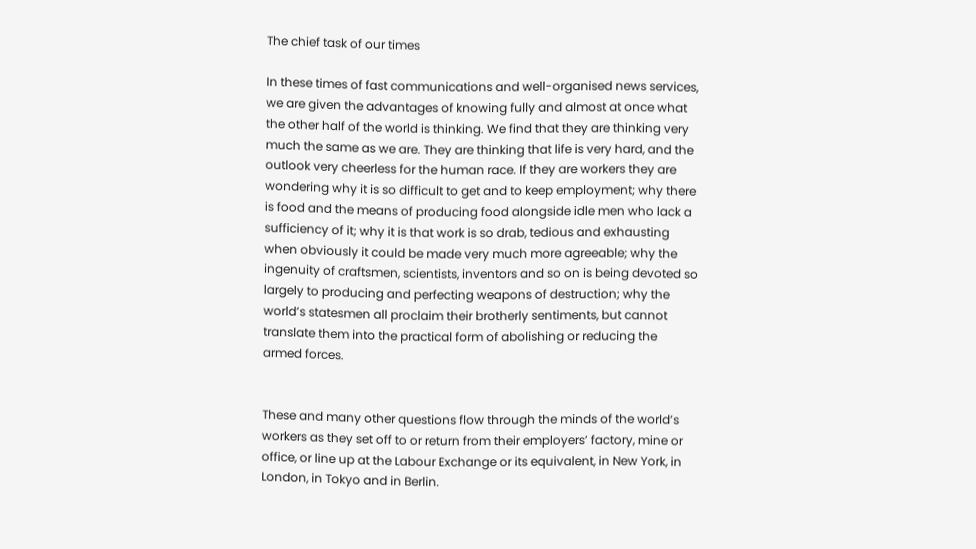The chief task of our times

In these times of fast communications and well-organised news services, we are given the advantages of knowing fully and almost at once what the other half of the world is thinking. We find that they are thinking very much the same as we are. They are thinking that life is very hard, and the outlook very cheerless for the human race. If they are workers they are wondering why it is so difficult to get and to keep employment; why there is food and the means of producing food alongside idle men who lack a sufficiency of it; why it is that work is so drab, tedious and exhausting when obviously it could be made very much more agreeable; why the ingenuity of craftsmen, scientists, inventors and so on is being devoted so largely to producing and perfecting weapons of destruction; why the world’s statesmen all proclaim their brotherly sentiments, but cannot translate them into the practical form of abolishing or reducing the armed forces.


These and many other questions flow through the minds of the world’s workers as they set off to or return from their employers’ factory, mine or office, or line up at the Labour Exchange or its equivalent, in New York, in London, in Tokyo and in Berlin.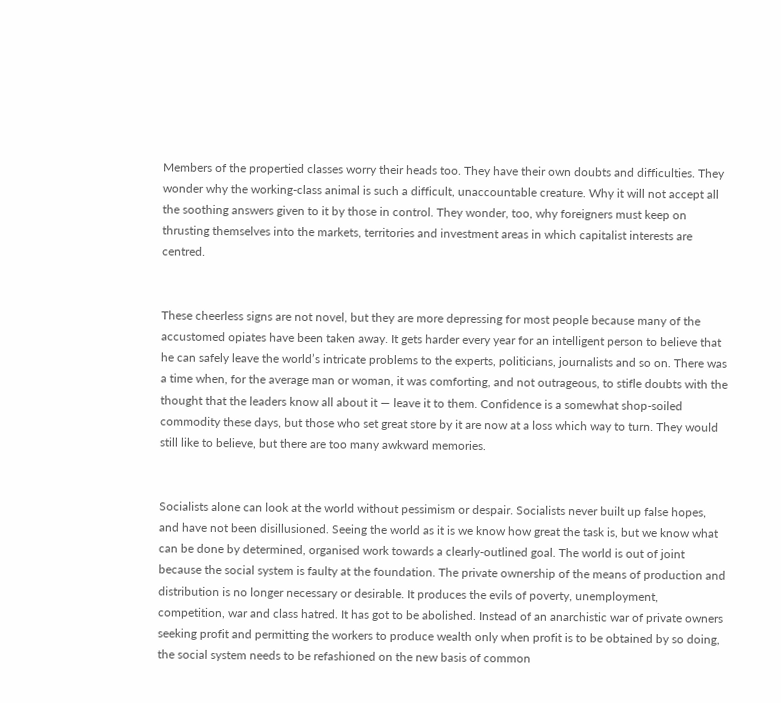Members of the propertied classes worry their heads too. They have their own doubts and difficulties. They wonder why the working-class animal is such a difficult, unaccountable creature. Why it will not accept all the soothing answers given to it by those in control. They wonder, too, why foreigners must keep on thrusting themselves into the markets, territories and investment areas in which capitalist interests are centred.


These cheerless signs are not novel, but they are more depressing for most people because many of the accustomed opiates have been taken away. It gets harder every year for an intelligent person to believe that he can safely leave the world’s intricate problems to the experts, politicians, journalists and so on. There was a time when, for the average man or woman, it was comforting, and not outrageous, to stifle doubts with the thought that the leaders know all about it — leave it to them. Confidence is a somewhat shop-soiled commodity these days, but those who set great store by it are now at a loss which way to turn. They would still like to believe, but there are too many awkward memories.


Socialists alone can look at the world without pessimism or despair. Socialists never built up false hopes, and have not been disillusioned. Seeing the world as it is we know how great the task is, but we know what can be done by determined, organised work towards a clearly-outlined goal. The world is out of joint because the social system is faulty at the foundation. The private ownership of the means of production and distribution is no longer necessary or desirable. It produces the evils of poverty, unemployment, competition, war and class hatred. It has got to be abolished. Instead of an anarchistic war of private owners seeking profit and permitting the workers to produce wealth only when profit is to be obtained by so doing, the social system needs to be refashioned on the new basis of common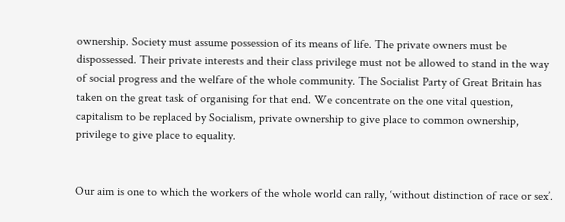ownership. Society must assume possession of its means of life. The private owners must be dispossessed. Their private interests and their class privilege must not be allowed to stand in the way of social progress and the welfare of the whole community. The Socialist Party of Great Britain has taken on the great task of organising for that end. We concentrate on the one vital question, capitalism to be replaced by Socialism, private ownership to give place to common ownership, privilege to give place to equality.


Our aim is one to which the workers of the whole world can rally, ‘without distinction of race or sex’.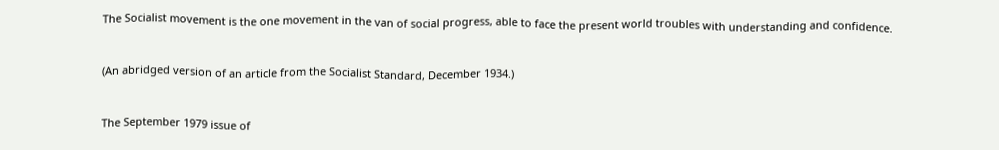The Socialist movement is the one movement in the van of social progress, able to face the present world troubles with understanding and confidence.


(An abridged version of an article from the Socialist Standard, December 1934.)


The September 1979 issue of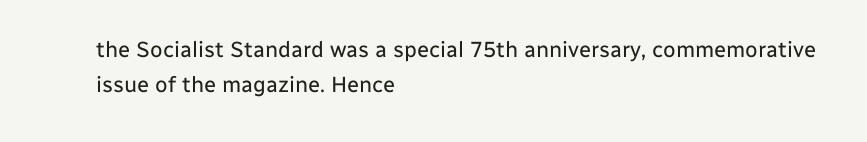the Socialist Standard was a special 75th anniversary, commemorative issue of the magazine. Hence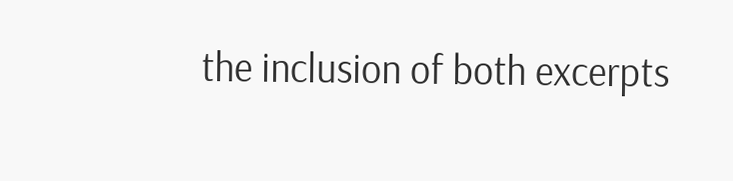the inclusion of both excerpts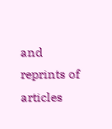and reprints of articles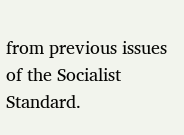from previous issues of the Socialist Standard.